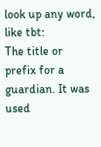look up any word, like tbt:
The title or prefix for a guardian. It was used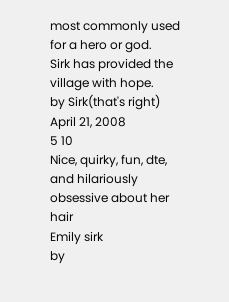most commonly used for a hero or god.
Sirk has provided the village with hope.
by Sirk(that's right) April 21, 2008
5 10
Nice, quirky, fun, dte, and hilariously obsessive about her hair
Emily sirk
by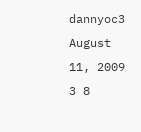dannyoc3 August 11, 2009
3 8